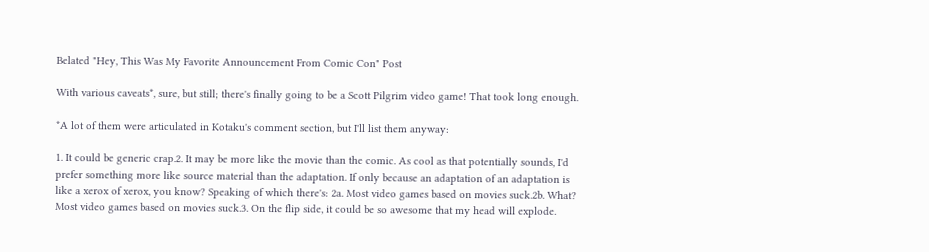Belated "Hey, This Was My Favorite Announcement From Comic Con" Post

With various caveats*, sure, but still; there's finally going to be a Scott Pilgrim video game! That took long enough.

*A lot of them were articulated in Kotaku's comment section, but I'll list them anyway:

1. It could be generic crap.2. It may be more like the movie than the comic. As cool as that potentially sounds, I'd prefer something more like source material than the adaptation. If only because an adaptation of an adaptation is like a xerox of xerox, you know? Speaking of which there's: 2a. Most video games based on movies suck.2b. What? Most video games based on movies suck.3. On the flip side, it could be so awesome that my head will explode.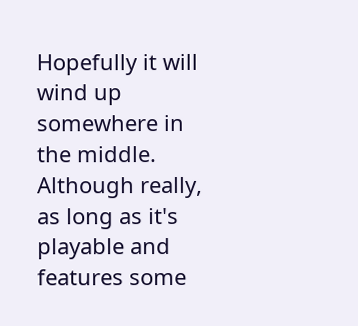Hopefully it will wind up somewhere in the middle. Although really, as long as it's playable and features some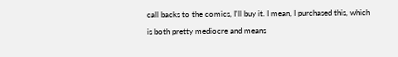call backs to the comics, I'll buy it. I mean, I purchased this, which is both pretty mediocre and means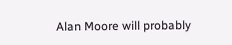Alan Moore will probably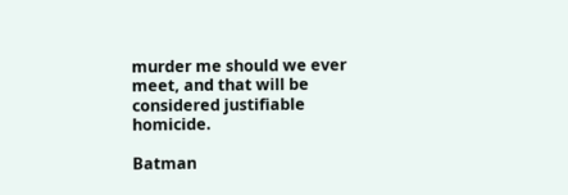murder me should we ever meet, and that will be considered justifiable homicide.

Batman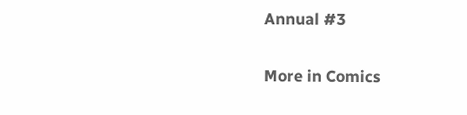Annual #3

More in Comics